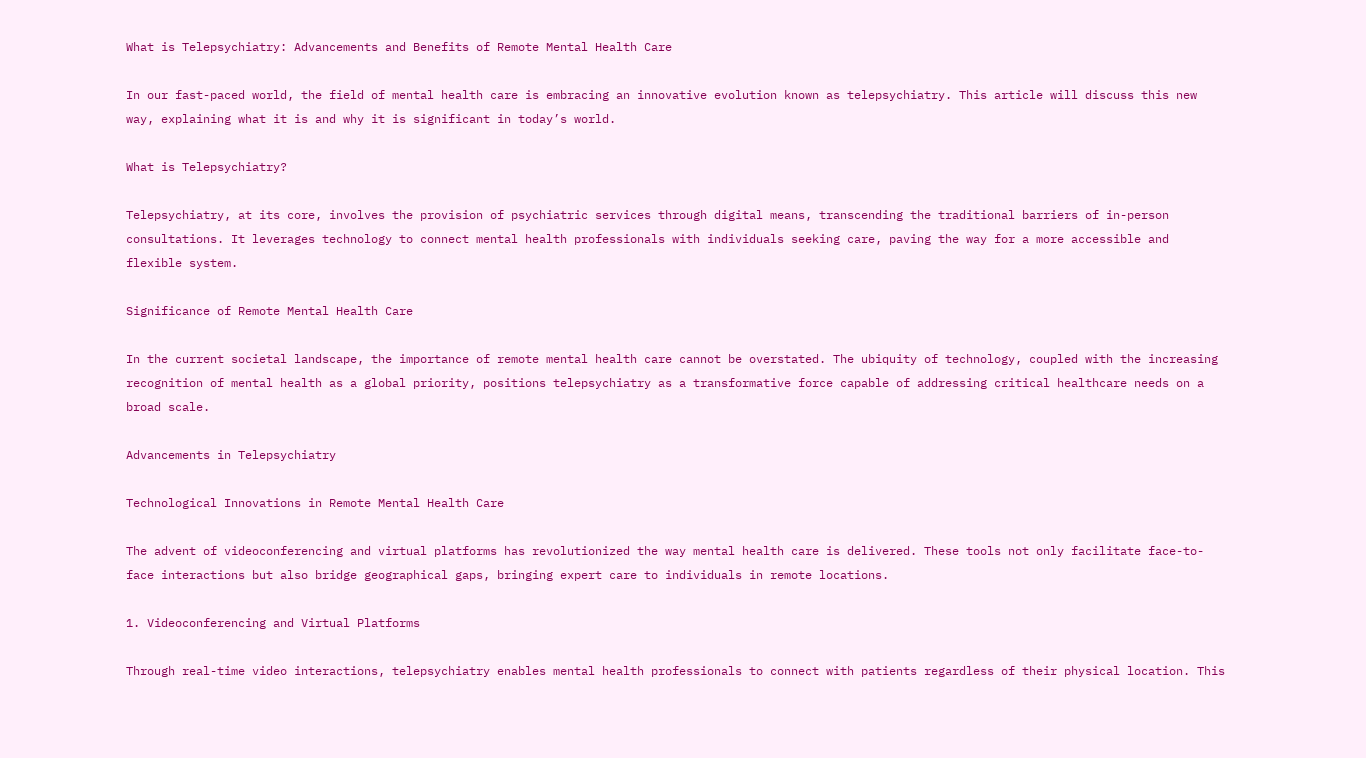What is Telepsychiatry: Advancements and Benefits of Remote Mental Health Care

In our fast-paced world, the field of mental health care is embracing an innovative evolution known as telepsychiatry. This article will discuss this new way, explaining what it is and why it is significant in today’s world.

What is Telepsychiatry?

Telepsychiatry, at its core, involves the provision of psychiatric services through digital means, transcending the traditional barriers of in-person consultations. It leverages technology to connect mental health professionals with individuals seeking care, paving the way for a more accessible and flexible system.

Significance of Remote Mental Health Care

In the current societal landscape, the importance of remote mental health care cannot be overstated. The ubiquity of technology, coupled with the increasing recognition of mental health as a global priority, positions telepsychiatry as a transformative force capable of addressing critical healthcare needs on a broad scale.

Advancements in Telepsychiatry

Technological Innovations in Remote Mental Health Care

The advent of videoconferencing and virtual platforms has revolutionized the way mental health care is delivered. These tools not only facilitate face-to-face interactions but also bridge geographical gaps, bringing expert care to individuals in remote locations.

1. Videoconferencing and Virtual Platforms

Through real-time video interactions, telepsychiatry enables mental health professionals to connect with patients regardless of their physical location. This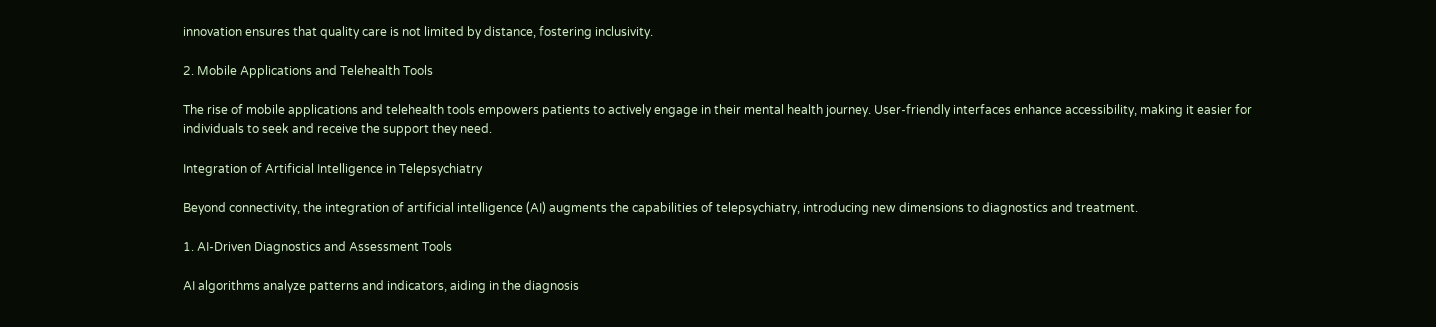innovation ensures that quality care is not limited by distance, fostering inclusivity.

2. Mobile Applications and Telehealth Tools

The rise of mobile applications and telehealth tools empowers patients to actively engage in their mental health journey. User-friendly interfaces enhance accessibility, making it easier for individuals to seek and receive the support they need.

Integration of Artificial Intelligence in Telepsychiatry

Beyond connectivity, the integration of artificial intelligence (AI) augments the capabilities of telepsychiatry, introducing new dimensions to diagnostics and treatment.

1. AI-Driven Diagnostics and Assessment Tools

AI algorithms analyze patterns and indicators, aiding in the diagnosis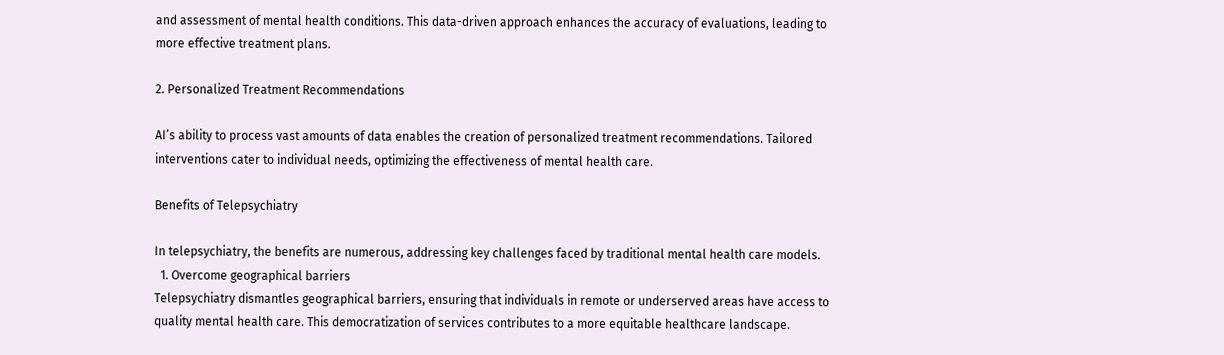and assessment of mental health conditions. This data-driven approach enhances the accuracy of evaluations, leading to more effective treatment plans.

2. Personalized Treatment Recommendations

AI’s ability to process vast amounts of data enables the creation of personalized treatment recommendations. Tailored interventions cater to individual needs, optimizing the effectiveness of mental health care.

Benefits of Telepsychiatry

In telepsychiatry, the benefits are numerous, addressing key challenges faced by traditional mental health care models.
  1. Overcome geographical barriers
Telepsychiatry dismantles geographical barriers, ensuring that individuals in remote or underserved areas have access to quality mental health care. This democratization of services contributes to a more equitable healthcare landscape.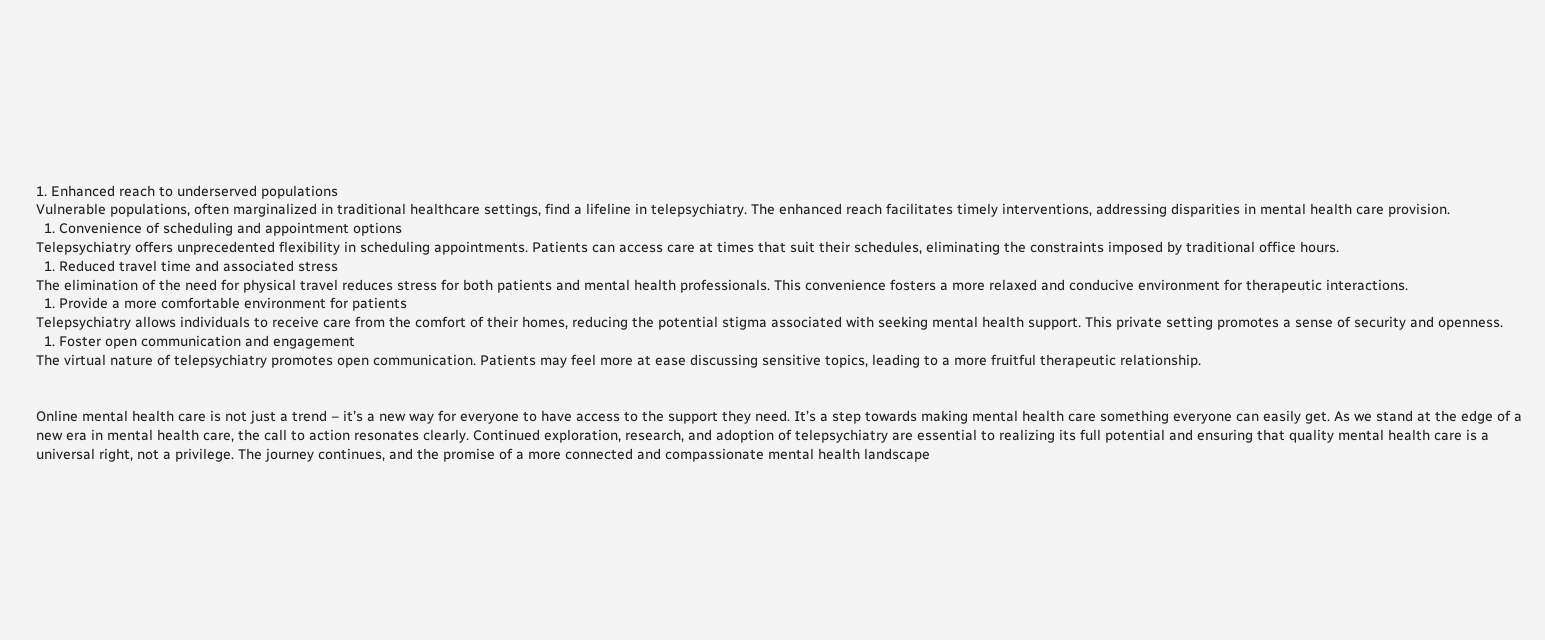1. Enhanced reach to underserved populations
Vulnerable populations, often marginalized in traditional healthcare settings, find a lifeline in telepsychiatry. The enhanced reach facilitates timely interventions, addressing disparities in mental health care provision.
  1. Convenience of scheduling and appointment options
Telepsychiatry offers unprecedented flexibility in scheduling appointments. Patients can access care at times that suit their schedules, eliminating the constraints imposed by traditional office hours.
  1. Reduced travel time and associated stress
The elimination of the need for physical travel reduces stress for both patients and mental health professionals. This convenience fosters a more relaxed and conducive environment for therapeutic interactions.
  1. Provide a more comfortable environment for patients
Telepsychiatry allows individuals to receive care from the comfort of their homes, reducing the potential stigma associated with seeking mental health support. This private setting promotes a sense of security and openness.
  1. Foster open communication and engagement
The virtual nature of telepsychiatry promotes open communication. Patients may feel more at ease discussing sensitive topics, leading to a more fruitful therapeutic relationship.


Online mental health care is not just a trend – it’s a new way for everyone to have access to the support they need. It’s a step towards making mental health care something everyone can easily get. As we stand at the edge of a new era in mental health care, the call to action resonates clearly. Continued exploration, research, and adoption of telepsychiatry are essential to realizing its full potential and ensuring that quality mental health care is a universal right, not a privilege. The journey continues, and the promise of a more connected and compassionate mental health landscape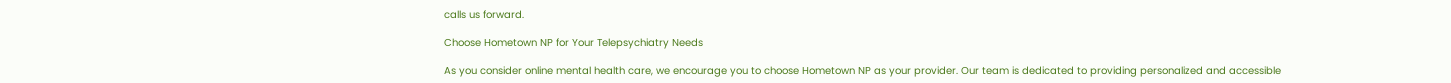calls us forward.

Choose Hometown NP for Your Telepsychiatry Needs

As you consider online mental health care, we encourage you to choose Hometown NP as your provider. Our team is dedicated to providing personalized and accessible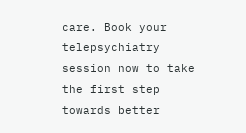care. Book your telepsychiatry session now to take the first step towards better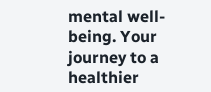mental well-being. Your journey to a healthier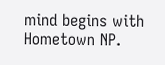mind begins with Hometown NP.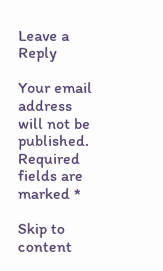Leave a Reply

Your email address will not be published. Required fields are marked *

Skip to content